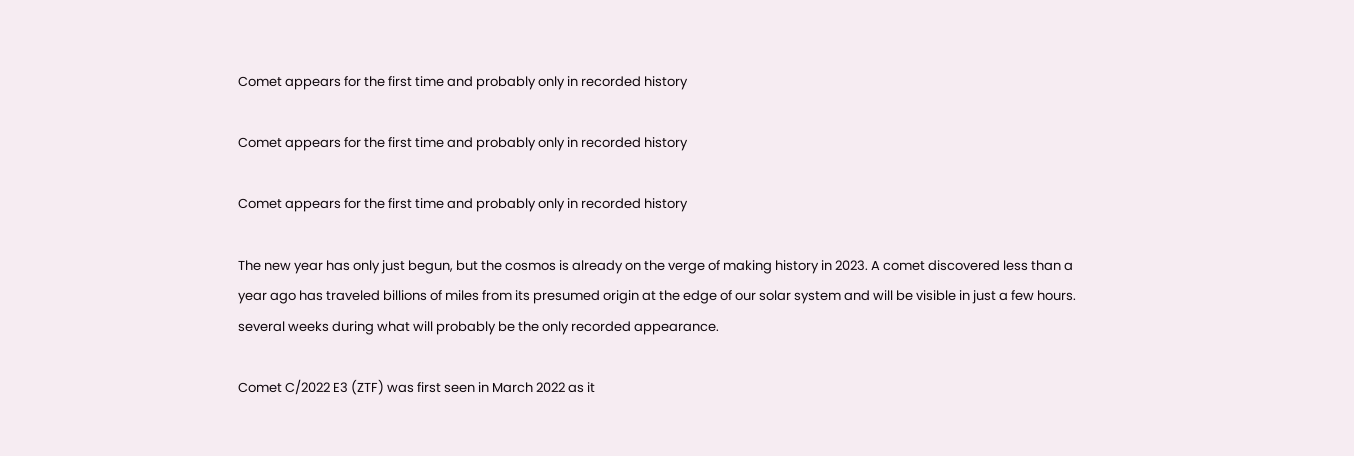Comet appears for the first time and probably only in recorded history

Comet appears for the first time and probably only in recorded history

Comet appears for the first time and probably only in recorded history

The new year has only just begun, but the cosmos is already on the verge of making history in 2023. A comet discovered less than a year ago has traveled billions of miles from its presumed origin at the edge of our solar system and will be visible in just a few hours. several weeks during what will probably be the only recorded appearance.

Comet C/2022 E3 (ZTF) was first seen in March 2022 as it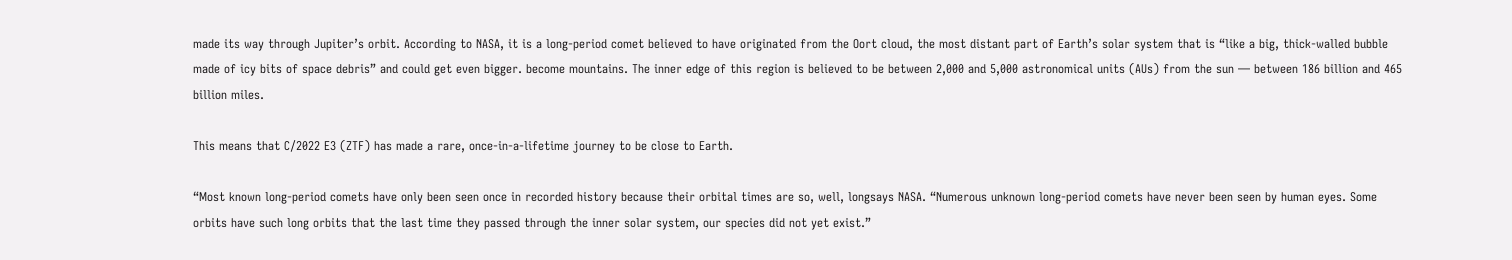made its way through Jupiter’s orbit. According to NASA, it is a long-period comet believed to have originated from the Oort cloud, the most distant part of Earth’s solar system that is “like a big, thick-walled bubble made of icy bits of space debris” and could get even bigger. become mountains. The inner edge of this region is believed to be between 2,000 and 5,000 astronomical units (AUs) from the sun — between 186 billion and 465 billion miles.

This means that C/2022 E3 (ZTF) has made a rare, once-in-a-lifetime journey to be close to Earth.

“Most known long-period comets have only been seen once in recorded history because their orbital times are so, well, longsays NASA. “Numerous unknown long-period comets have never been seen by human eyes. Some orbits have such long orbits that the last time they passed through the inner solar system, our species did not yet exist.”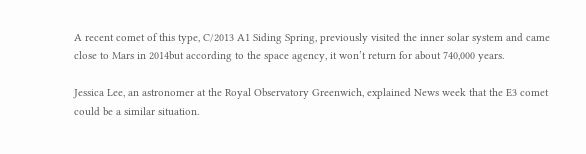A recent comet of this type, C/2013 A1 Siding Spring, previously visited the inner solar system and came close to Mars in 2014but according to the space agency, it won’t return for about 740,000 years.

Jessica Lee, an astronomer at the Royal Observatory Greenwich, explained News week that the E3 comet could be a similar situation.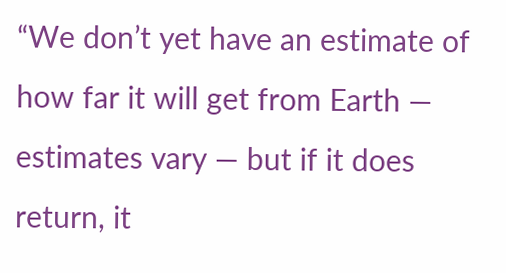“We don’t yet have an estimate of how far it will get from Earth — estimates vary — but if it does return, it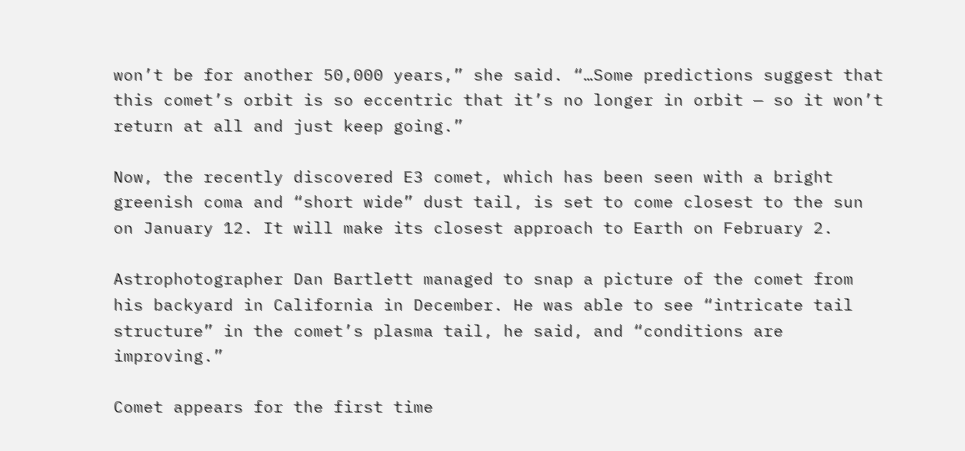won’t be for another 50,000 years,” she said. “…Some predictions suggest that this comet’s orbit is so eccentric that it’s no longer in orbit — so it won’t return at all and just keep going.”

Now, the recently discovered E3 comet, which has been seen with a bright greenish coma and “short wide” dust tail, is set to come closest to the sun on January 12. It will make its closest approach to Earth on February 2.

Astrophotographer Dan Bartlett managed to snap a picture of the comet from his backyard in California in December. He was able to see “intricate tail structure” in the comet’s plasma tail, he said, and “conditions are improving.”

Comet appears for the first time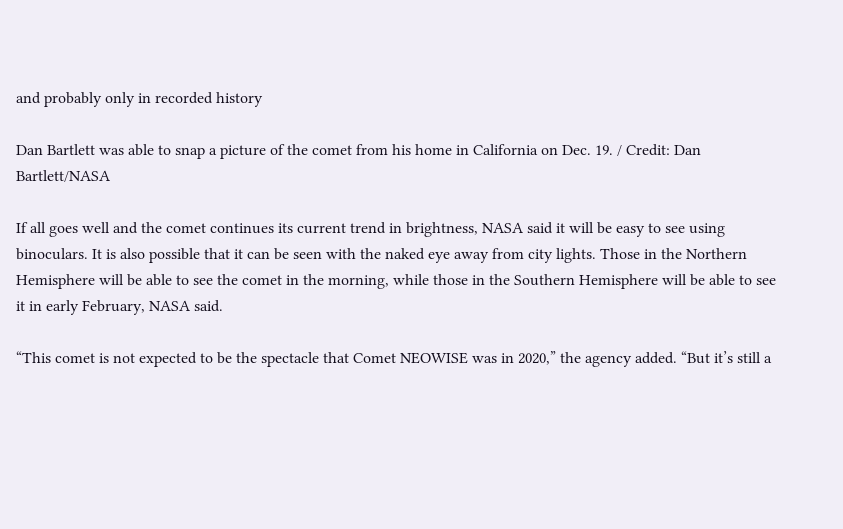and probably only in recorded history

Dan Bartlett was able to snap a picture of the comet from his home in California on Dec. 19. / Credit: Dan Bartlett/NASA

If all goes well and the comet continues its current trend in brightness, NASA said it will be easy to see using binoculars. It is also possible that it can be seen with the naked eye away from city lights. Those in the Northern Hemisphere will be able to see the comet in the morning, while those in the Southern Hemisphere will be able to see it in early February, NASA said.

“This comet is not expected to be the spectacle that Comet NEOWISE was in 2020,” the agency added. “But it’s still a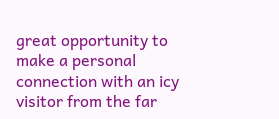great opportunity to make a personal connection with an icy visitor from the far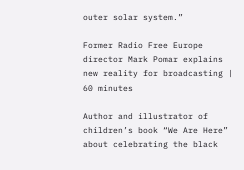outer solar system.”

Former Radio Free Europe director Mark Pomar explains new reality for broadcasting | 60 minutes

Author and illustrator of children’s book “We Are Here” about celebrating the black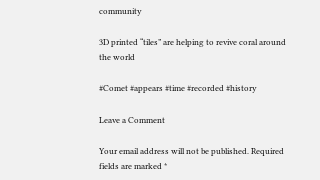community

3D printed “tiles” are helping to revive coral around the world

#Comet #appears #time #recorded #history

Leave a Comment

Your email address will not be published. Required fields are marked *